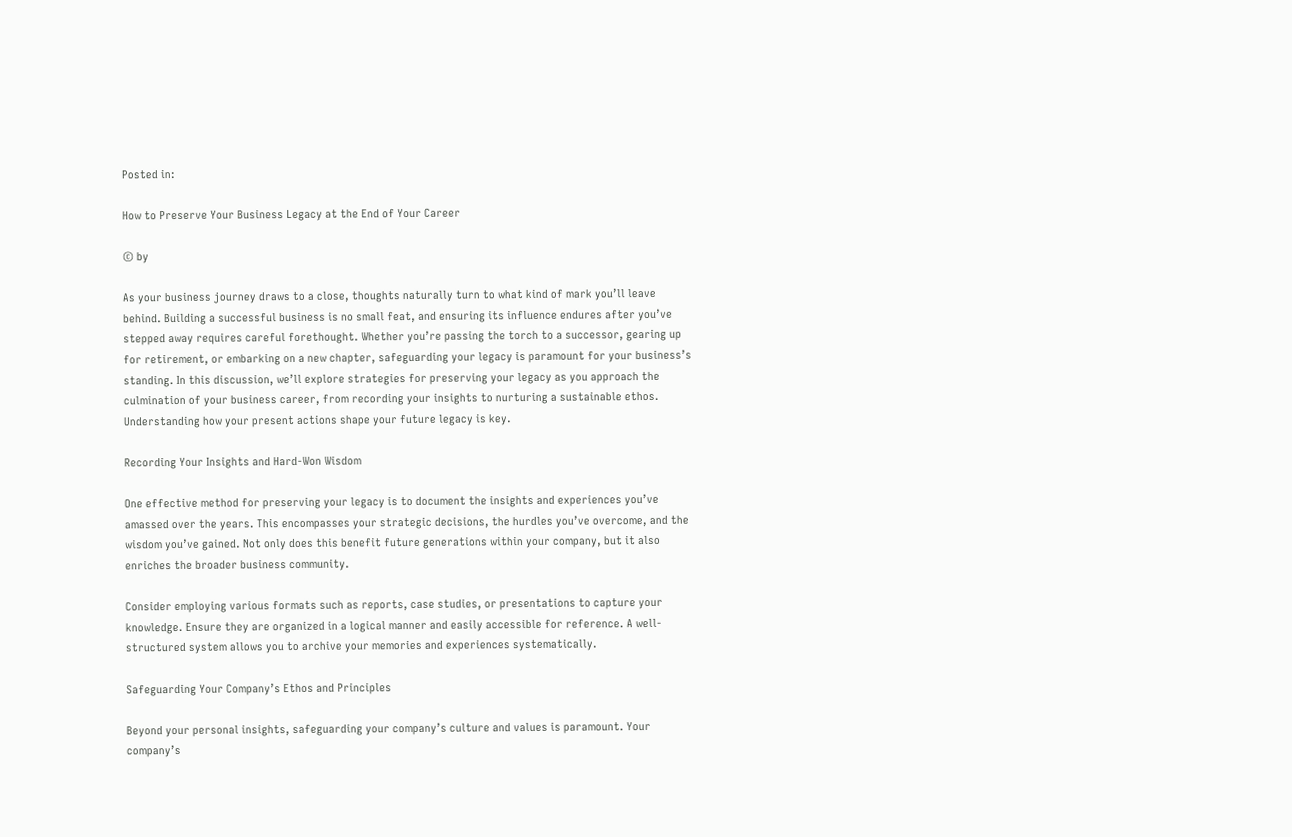Posted in:

How to Preserve Your Business Legacy at the End of Your Career

© by

As your business journey draws to a close, thoughts naturally turn to what kind of mark you’ll leave behind. Building a successful business is no small feat, and ensuring its influence endures after you’ve stepped away requires careful forethought. Whether you’re passing the torch to a successor, gearing up for retirement, or embarking on a new chapter, safeguarding your legacy is paramount for your business’s standing. In this discussion, we’ll explore strategies for preserving your legacy as you approach the culmination of your business career, from recording your insights to nurturing a sustainable ethos. Understanding how your present actions shape your future legacy is key.

Recording Your Insights and Hard-Won Wisdom

One effective method for preserving your legacy is to document the insights and experiences you’ve amassed over the years. This encompasses your strategic decisions, the hurdles you’ve overcome, and the wisdom you’ve gained. Not only does this benefit future generations within your company, but it also enriches the broader business community.

Consider employing various formats such as reports, case studies, or presentations to capture your knowledge. Ensure they are organized in a logical manner and easily accessible for reference. A well-structured system allows you to archive your memories and experiences systematically.

Safeguarding Your Company’s Ethos and Principles

Beyond your personal insights, safeguarding your company’s culture and values is paramount. Your company’s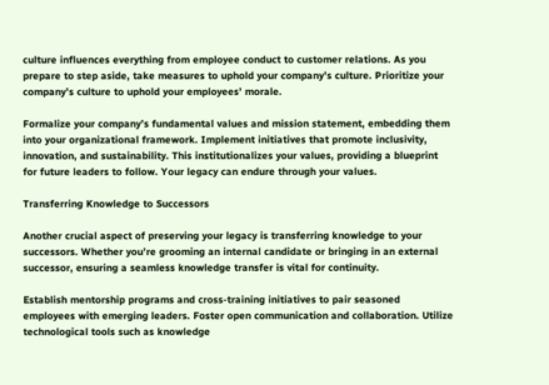culture influences everything from employee conduct to customer relations. As you prepare to step aside, take measures to uphold your company’s culture. Prioritize your company’s culture to uphold your employees’ morale.

Formalize your company’s fundamental values and mission statement, embedding them into your organizational framework. Implement initiatives that promote inclusivity, innovation, and sustainability. This institutionalizes your values, providing a blueprint for future leaders to follow. Your legacy can endure through your values.

Transferring Knowledge to Successors

Another crucial aspect of preserving your legacy is transferring knowledge to your successors. Whether you’re grooming an internal candidate or bringing in an external successor, ensuring a seamless knowledge transfer is vital for continuity.

Establish mentorship programs and cross-training initiatives to pair seasoned employees with emerging leaders. Foster open communication and collaboration. Utilize technological tools such as knowledge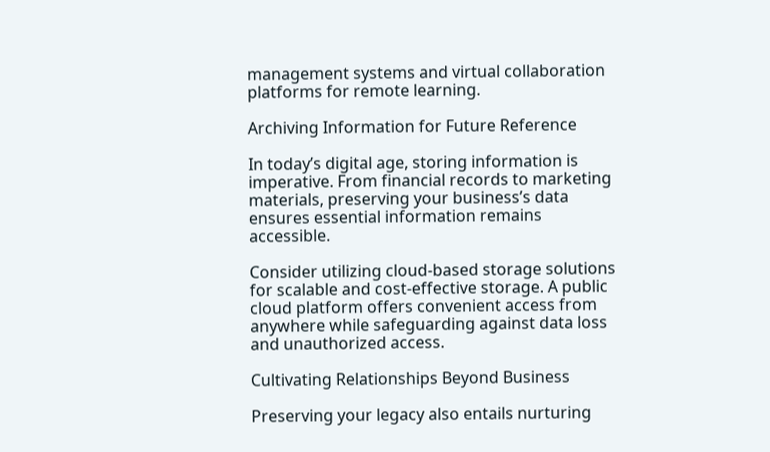management systems and virtual collaboration platforms for remote learning.

Archiving Information for Future Reference

In today’s digital age, storing information is imperative. From financial records to marketing materials, preserving your business’s data ensures essential information remains accessible.

Consider utilizing cloud-based storage solutions for scalable and cost-effective storage. A public cloud platform offers convenient access from anywhere while safeguarding against data loss and unauthorized access.

Cultivating Relationships Beyond Business

Preserving your legacy also entails nurturing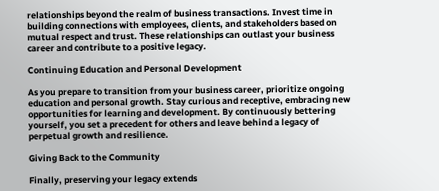relationships beyond the realm of business transactions. Invest time in building connections with employees, clients, and stakeholders based on mutual respect and trust. These relationships can outlast your business career and contribute to a positive legacy.

Continuing Education and Personal Development

As you prepare to transition from your business career, prioritize ongoing education and personal growth. Stay curious and receptive, embracing new opportunities for learning and development. By continuously bettering yourself, you set a precedent for others and leave behind a legacy of perpetual growth and resilience.

Giving Back to the Community

Finally, preserving your legacy extends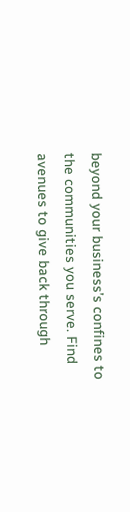beyond your business’s confines to the communities you serve. Find avenues to give back through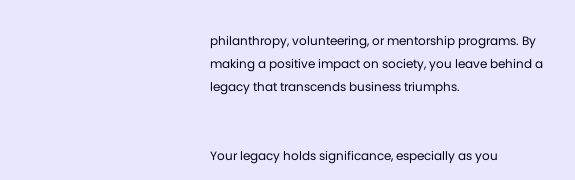philanthropy, volunteering, or mentorship programs. By making a positive impact on society, you leave behind a legacy that transcends business triumphs.


Your legacy holds significance, especially as you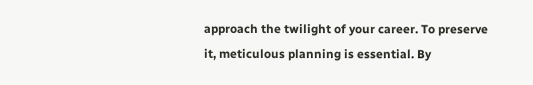approach the twilight of your career. To preserve it, meticulous planning is essential. By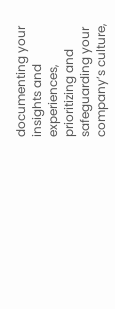documenting your insights and experiences, prioritizing and safeguarding your company’s culture,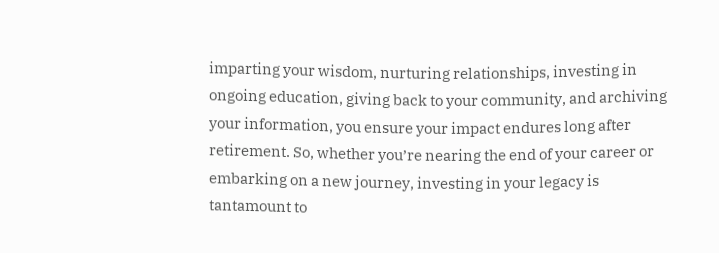imparting your wisdom, nurturing relationships, investing in ongoing education, giving back to your community, and archiving your information, you ensure your impact endures long after retirement. So, whether you’re nearing the end of your career or embarking on a new journey, investing in your legacy is tantamount to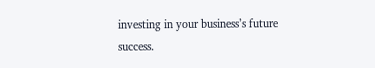investing in your business’s future success.